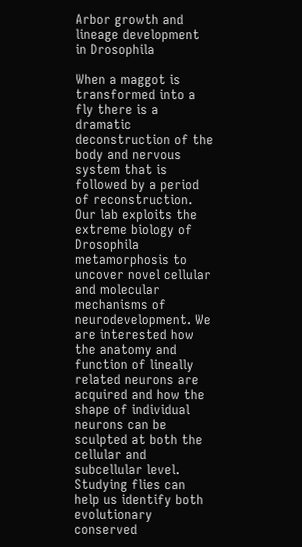Arbor growth and lineage development in Drosophila

When a maggot is transformed into a fly there is a dramatic deconstruction of the body and nervous system that is followed by a period of reconstruction. Our lab exploits the extreme biology of Drosophila metamorphosis to uncover novel cellular and molecular mechanisms of neurodevelopment. We are interested how the anatomy and function of lineally related neurons are acquired and how the shape of individual neurons can be sculpted at both the cellular and subcellular level. Studying flies can help us identify both evolutionary conserved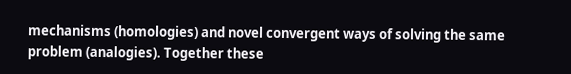mechanisms (homologies) and novel convergent ways of solving the same problem (analogies). Together these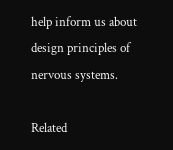help inform us about design principles of nervous systems.

Related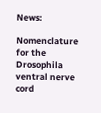News:

Nomenclature for the Drosophila ventral nerve cord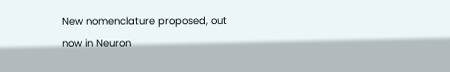New nomenclature proposed, out now in Neuron